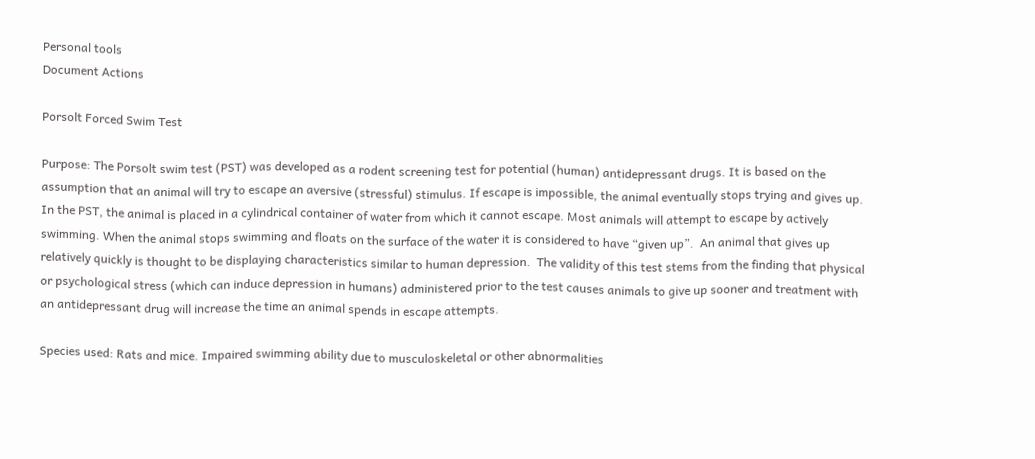Personal tools
Document Actions

Porsolt Forced Swim Test

Purpose: The Porsolt swim test (PST) was developed as a rodent screening test for potential (human) antidepressant drugs. It is based on the assumption that an animal will try to escape an aversive (stressful) stimulus. If escape is impossible, the animal eventually stops trying and gives up. In the PST, the animal is placed in a cylindrical container of water from which it cannot escape. Most animals will attempt to escape by actively swimming. When the animal stops swimming and floats on the surface of the water it is considered to have “given up”.  An animal that gives up relatively quickly is thought to be displaying characteristics similar to human depression.  The validity of this test stems from the finding that physical or psychological stress (which can induce depression in humans) administered prior to the test causes animals to give up sooner and treatment with an antidepressant drug will increase the time an animal spends in escape attempts.

Species used: Rats and mice. Impaired swimming ability due to musculoskeletal or other abnormalities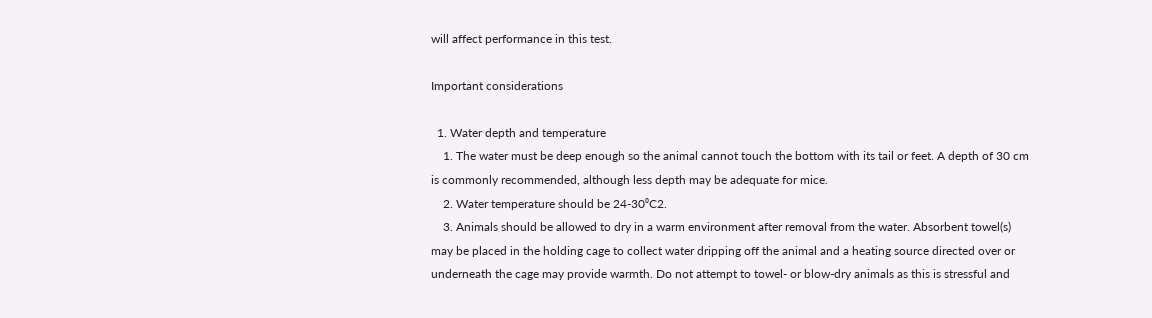will affect performance in this test.

Important considerations

  1. Water depth and temperature
    1. The water must be deep enough so the animal cannot touch the bottom with its tail or feet. A depth of 30 cm is commonly recommended, although less depth may be adequate for mice.
    2. Water temperature should be 24-30⁰C2.
    3. Animals should be allowed to dry in a warm environment after removal from the water. Absorbent towel(s) may be placed in the holding cage to collect water dripping off the animal and a heating source directed over or underneath the cage may provide warmth. Do not attempt to towel- or blow-dry animals as this is stressful and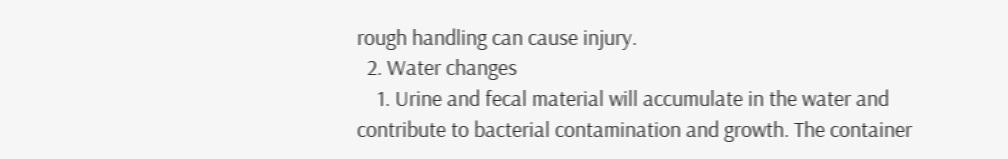rough handling can cause injury.
  2. Water changes
    1. Urine and fecal material will accumulate in the water and contribute to bacterial contamination and growth. The container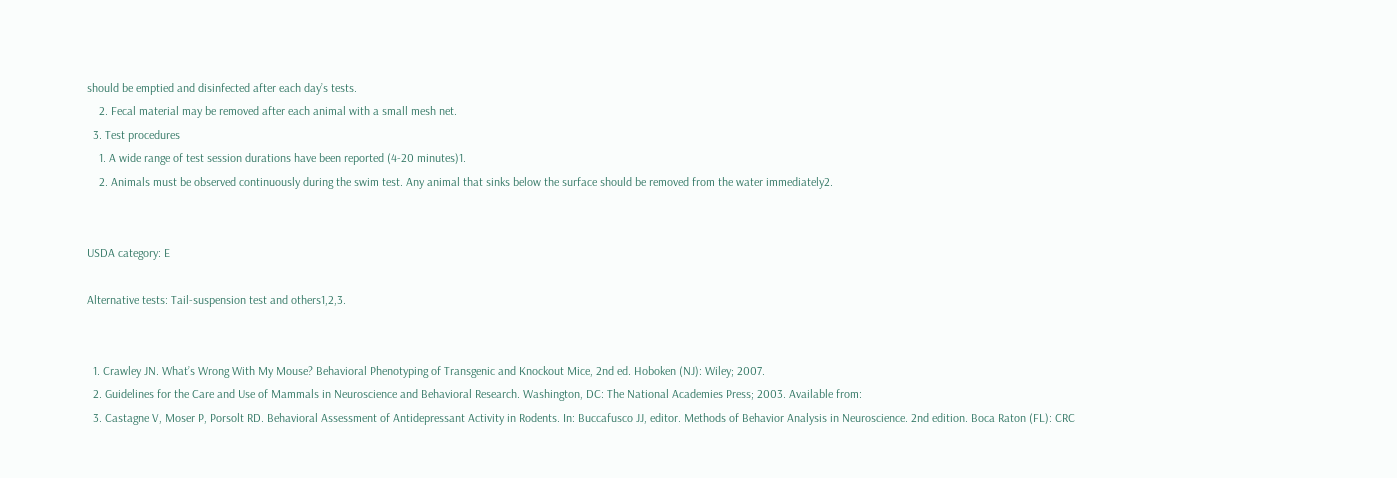should be emptied and disinfected after each day’s tests.
    2. Fecal material may be removed after each animal with a small mesh net.
  3. Test procedures
    1. A wide range of test session durations have been reported (4-20 minutes)1.
    2. Animals must be observed continuously during the swim test. Any animal that sinks below the surface should be removed from the water immediately2.


USDA category: E

Alternative tests: Tail-suspension test and others1,2,3.


  1. Crawley JN. What’s Wrong With My Mouse? Behavioral Phenotyping of Transgenic and Knockout Mice, 2nd ed. Hoboken (NJ): Wiley; 2007.
  2. Guidelines for the Care and Use of Mammals in Neuroscience and Behavioral Research. Washington, DC: The National Academies Press; 2003. Available from:
  3. Castagne V, Moser P, Porsolt RD. Behavioral Assessment of Antidepressant Activity in Rodents. In: Buccafusco JJ, editor. Methods of Behavior Analysis in Neuroscience. 2nd edition. Boca Raton (FL): CRC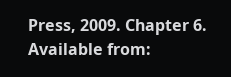Press, 2009. Chapter 6. Available from: